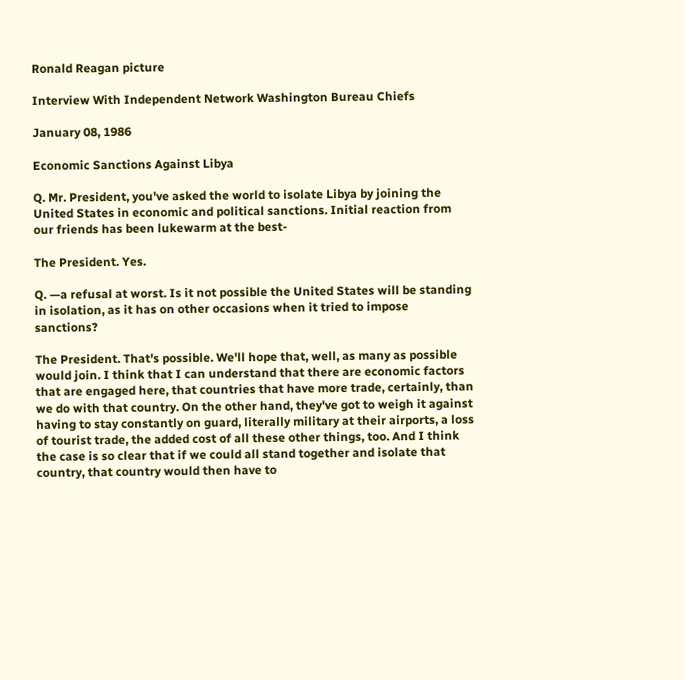Ronald Reagan picture

Interview With Independent Network Washington Bureau Chiefs

January 08, 1986

Economic Sanctions Against Libya

Q. Mr. President, you've asked the world to isolate Libya by joining the United States in economic and political sanctions. Initial reaction from our friends has been lukewarm at the best-

The President. Yes.

Q. —a refusal at worst. Is it not possible the United States will be standing in isolation, as it has on other occasions when it tried to impose sanctions?

The President. That's possible. We'll hope that, well, as many as possible would join. I think that I can understand that there are economic factors that are engaged here, that countries that have more trade, certainly, than we do with that country. On the other hand, they've got to weigh it against having to stay constantly on guard, literally military at their airports, a loss of tourist trade, the added cost of all these other things, too. And I think the case is so clear that if we could all stand together and isolate that country, that country would then have to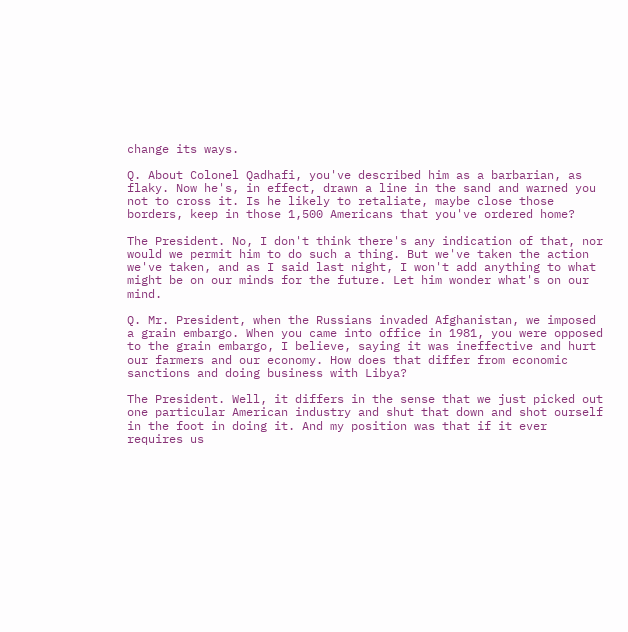change its ways.

Q. About Colonel Qadhafi, you've described him as a barbarian, as flaky. Now he's, in effect, drawn a line in the sand and warned you not to cross it. Is he likely to retaliate, maybe close those borders, keep in those 1,500 Americans that you've ordered home?

The President. No, I don't think there's any indication of that, nor would we permit him to do such a thing. But we've taken the action we've taken, and as I said last night, I won't add anything to what might be on our minds for the future. Let him wonder what's on our mind.

Q. Mr. President, when the Russians invaded Afghanistan, we imposed a grain embargo. When you came into office in 1981, you were opposed to the grain embargo, I believe, saying it was ineffective and hurt our farmers and our economy. How does that differ from economic sanctions and doing business with Libya?

The President. Well, it differs in the sense that we just picked out one particular American industry and shut that down and shot ourself in the foot in doing it. And my position was that if it ever requires us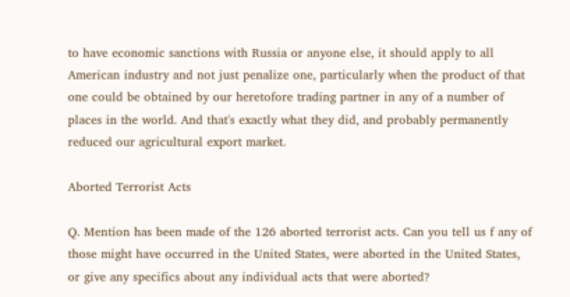to have economic sanctions with Russia or anyone else, it should apply to all American industry and not just penalize one, particularly when the product of that one could be obtained by our heretofore trading partner in any of a number of places in the world. And that's exactly what they did, and probably permanently reduced our agricultural export market.

Aborted Terrorist Acts

Q. Mention has been made of the 126 aborted terrorist acts. Can you tell us f any of those might have occurred in the United States, were aborted in the United States, or give any specifics about any individual acts that were aborted?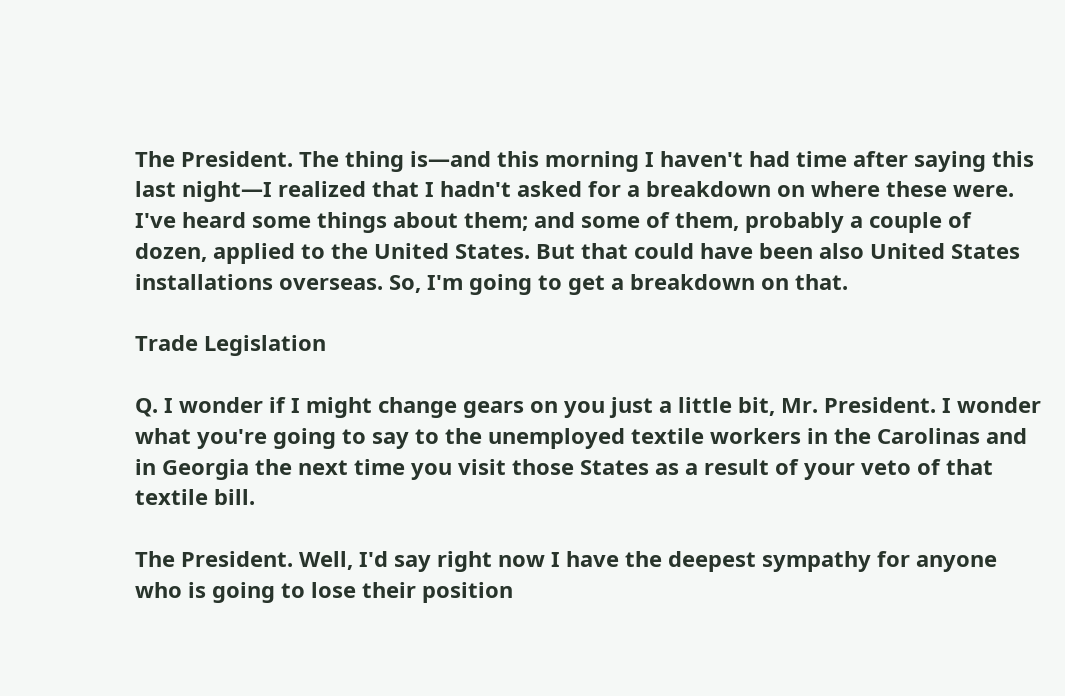The President. The thing is—and this morning I haven't had time after saying this last night—I realized that I hadn't asked for a breakdown on where these were. I've heard some things about them; and some of them, probably a couple of dozen, applied to the United States. But that could have been also United States installations overseas. So, I'm going to get a breakdown on that.

Trade Legislation

Q. I wonder if I might change gears on you just a little bit, Mr. President. I wonder what you're going to say to the unemployed textile workers in the Carolinas and in Georgia the next time you visit those States as a result of your veto of that textile bill.

The President. Well, I'd say right now I have the deepest sympathy for anyone who is going to lose their position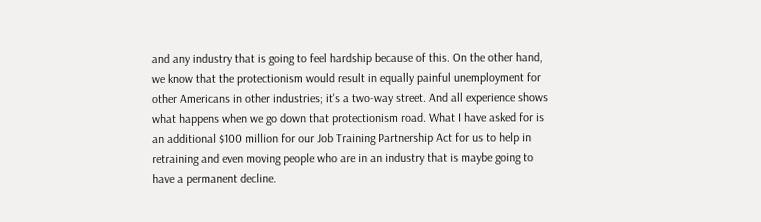and any industry that is going to feel hardship because of this. On the other hand, we know that the protectionism would result in equally painful unemployment for other Americans in other industries; it's a two-way street. And all experience shows what happens when we go down that protectionism road. What I have asked for is an additional $100 million for our Job Training Partnership Act for us to help in retraining and even moving people who are in an industry that is maybe going to have a permanent decline.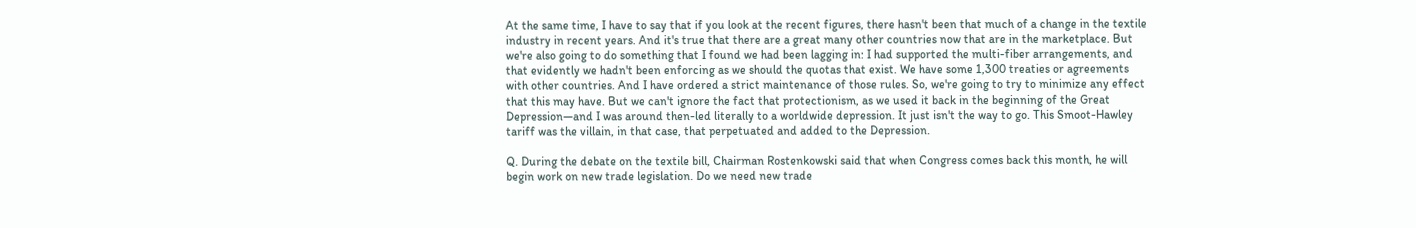At the same time, I have to say that if you look at the recent figures, there hasn't been that much of a change in the textile industry in recent years. And it's true that there are a great many other countries now that are in the marketplace. But we're also going to do something that I found we had been lagging in: I had supported the multi-fiber arrangements, and that evidently we hadn't been enforcing as we should the quotas that exist. We have some 1,300 treaties or agreements with other countries. And I have ordered a strict maintenance of those rules. So, we're going to try to minimize any effect that this may have. But we can't ignore the fact that protectionism, as we used it back in the beginning of the Great Depression—and I was around then-led literally to a worldwide depression. It just isn't the way to go. This Smoot-Hawley tariff was the villain, in that case, that perpetuated and added to the Depression.

Q. During the debate on the textile bill, Chairman Rostenkowski said that when Congress comes back this month, he will begin work on new trade legislation. Do we need new trade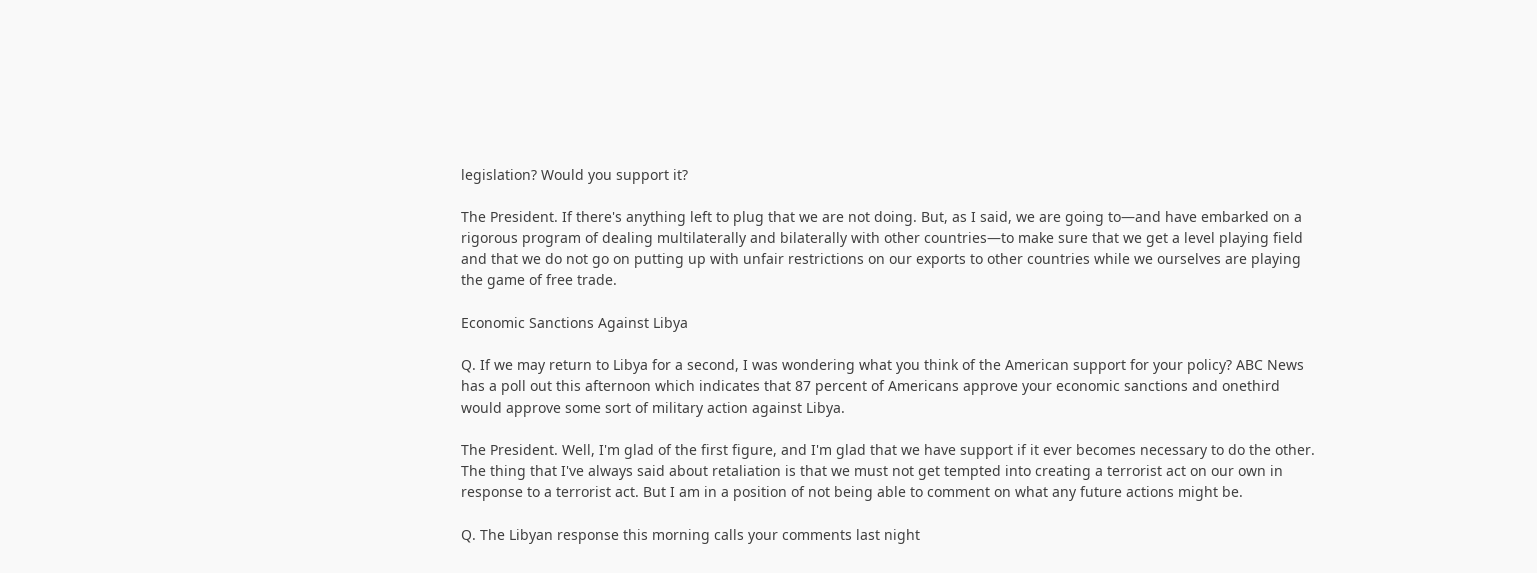legislation? Would you support it?

The President. If there's anything left to plug that we are not doing. But, as I said, we are going to—and have embarked on a rigorous program of dealing multilaterally and bilaterally with other countries—to make sure that we get a level playing field and that we do not go on putting up with unfair restrictions on our exports to other countries while we ourselves are playing the game of free trade.

Economic Sanctions Against Libya

Q. If we may return to Libya for a second, I was wondering what you think of the American support for your policy? ABC News has a poll out this afternoon which indicates that 87 percent of Americans approve your economic sanctions and onethird would approve some sort of military action against Libya.

The President. Well, I'm glad of the first figure, and I'm glad that we have support if it ever becomes necessary to do the other. The thing that I've always said about retaliation is that we must not get tempted into creating a terrorist act on our own in response to a terrorist act. But I am in a position of not being able to comment on what any future actions might be.

Q. The Libyan response this morning calls your comments last night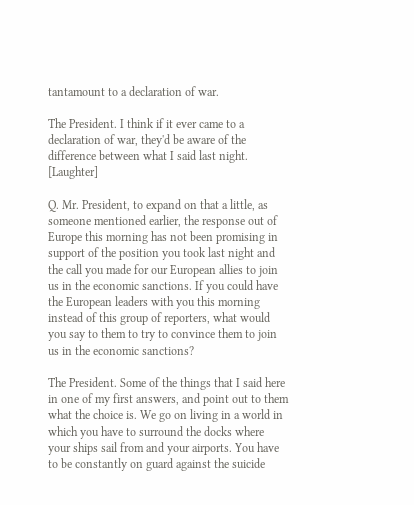tantamount to a declaration of war.

The President. I think if it ever came to a declaration of war, they'd be aware of the difference between what I said last night. [Laughter]

Q. Mr. President, to expand on that a little, as someone mentioned earlier, the response out of Europe this morning has not been promising in support of the position you took last night and the call you made for our European allies to join us in the economic sanctions. If you could have the European leaders with you this morning instead of this group of reporters, what would you say to them to try to convince them to join us in the economic sanctions?

The President. Some of the things that I said here in one of my first answers, and point out to them what the choice is. We go on living in a world in which you have to surround the docks where your ships sail from and your airports. You have to be constantly on guard against the suicide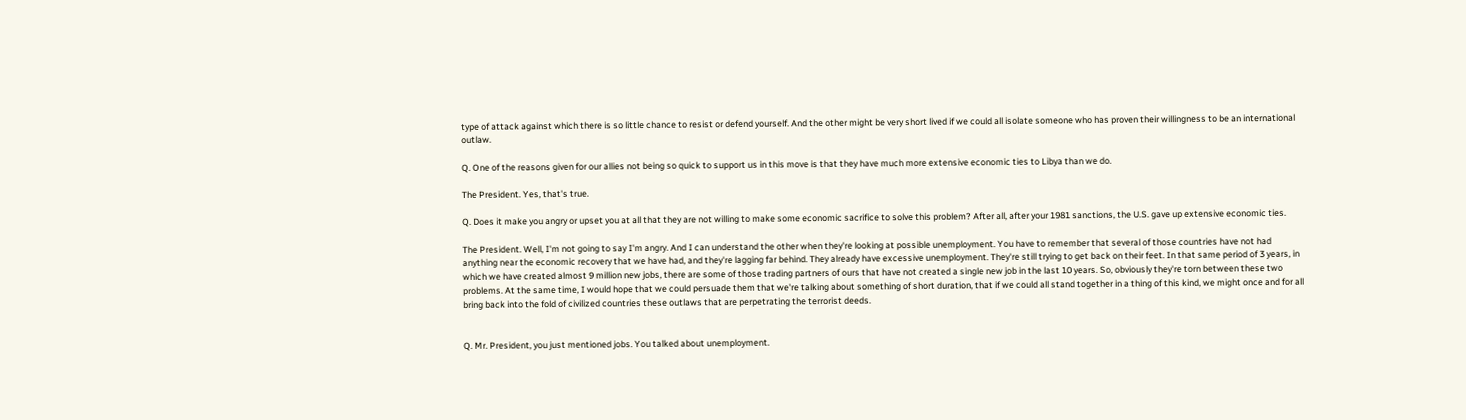type of attack against which there is so little chance to resist or defend yourself. And the other might be very short lived if we could all isolate someone who has proven their willingness to be an international outlaw.

Q. One of the reasons given for our allies not being so quick to support us in this move is that they have much more extensive economic ties to Libya than we do.

The President. Yes, that's true.

Q. Does it make you angry or upset you at all that they are not willing to make some economic sacrifice to solve this problem? After all, after your 1981 sanctions, the U.S. gave up extensive economic ties.

The President. Well, I'm not going to say I'm angry. And I can understand the other when they're looking at possible unemployment. You have to remember that several of those countries have not had anything near the economic recovery that we have had, and they're lagging far behind. They already have excessive unemployment. They're still trying to get back on their feet. In that same period of 3 years, in which we have created almost 9 million new jobs, there are some of those trading partners of ours that have not created a single new job in the last 10 years. So, obviously they're torn between these two problems. At the same time, I would hope that we could persuade them that we're talking about something of short duration, that if we could all stand together in a thing of this kind, we might once and for all bring back into the fold of civilized countries these outlaws that are perpetrating the terrorist deeds.


Q. Mr. President, you just mentioned jobs. You talked about unemployment.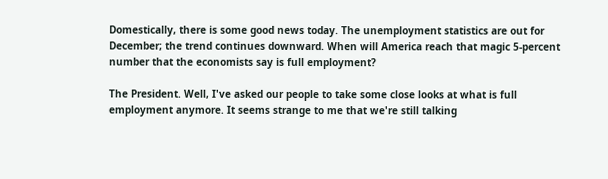Domestically, there is some good news today. The unemployment statistics are out for December; the trend continues downward. When will America reach that magic 5-percent number that the economists say is full employment?

The President. Well, I've asked our people to take some close looks at what is full employment anymore. It seems strange to me that we're still talking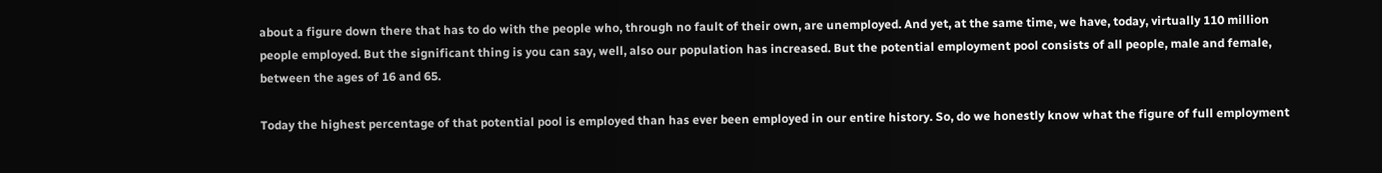about a figure down there that has to do with the people who, through no fault of their own, are unemployed. And yet, at the same time, we have, today, virtually 110 million people employed. But the significant thing is you can say, well, also our population has increased. But the potential employment pool consists of all people, male and female, between the ages of 16 and 65.

Today the highest percentage of that potential pool is employed than has ever been employed in our entire history. So, do we honestly know what the figure of full employment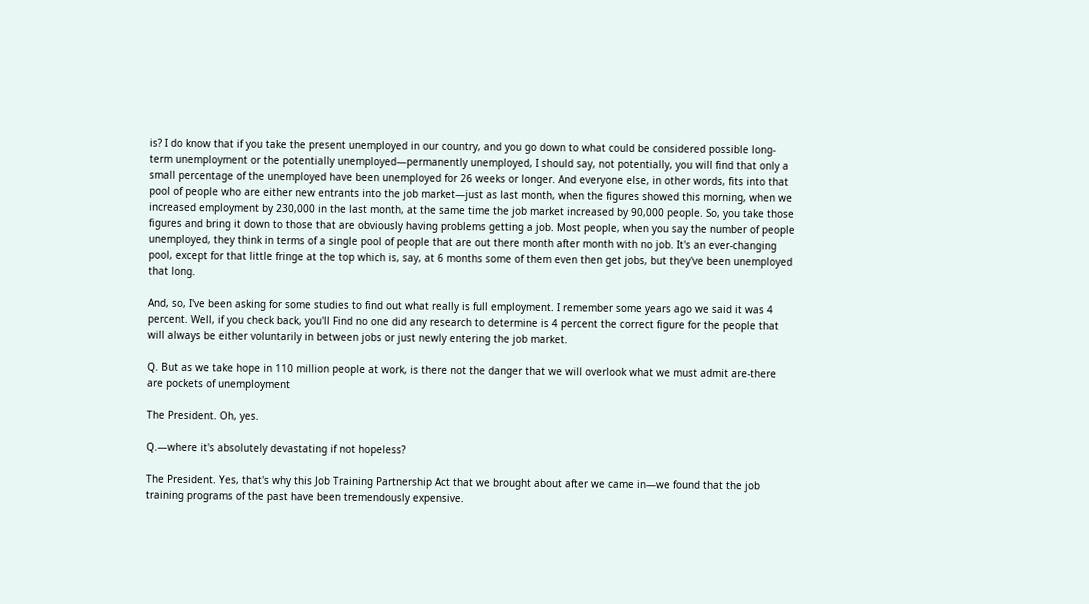is? I do know that if you take the present unemployed in our country, and you go down to what could be considered possible long-term unemployment or the potentially unemployed—permanently unemployed, I should say, not potentially, you will find that only a small percentage of the unemployed have been unemployed for 26 weeks or longer. And everyone else, in other words, fits into that pool of people who are either new entrants into the job market—just as last month, when the figures showed this morning, when we increased employment by 230,000 in the last month, at the same time the job market increased by 90,000 people. So, you take those figures and bring it down to those that are obviously having problems getting a job. Most people, when you say the number of people unemployed, they think in terms of a single pool of people that are out there month after month with no job. It's an ever-changing pool, except for that little fringe at the top which is, say, at 6 months some of them even then get jobs, but they've been unemployed that long.

And, so, I've been asking for some studies to find out what really is full employment. I remember some years ago we said it was 4 percent. Well, if you check back, you'll Find no one did any research to determine is 4 percent the correct figure for the people that will always be either voluntarily in between jobs or just newly entering the job market.

Q. But as we take hope in 110 million people at work, is there not the danger that we will overlook what we must admit are-there are pockets of unemployment

The President. Oh, yes.

Q.—where it's absolutely devastating if not hopeless?

The President. Yes, that's why this Job Training Partnership Act that we brought about after we came in—we found that the job training programs of the past have been tremendously expensive.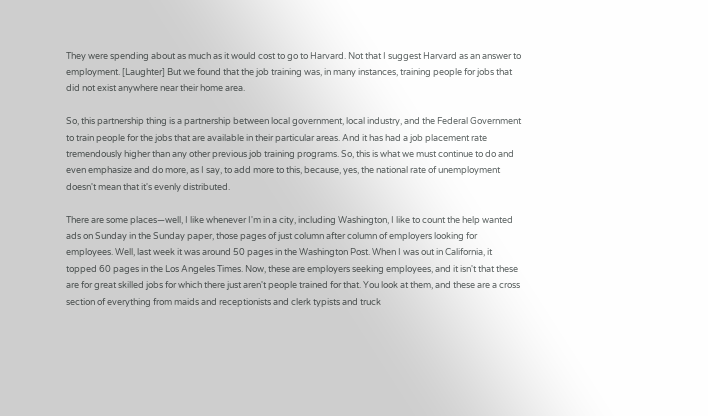They were spending about as much as it would cost to go to Harvard. Not that I suggest Harvard as an answer to employment. [Laughter] But we found that the job training was, in many instances, training people for jobs that did not exist anywhere near their home area.

So, this partnership thing is a partnership between local government, local industry, and the Federal Government to train people for the jobs that are available in their particular areas. And it has had a job placement rate tremendously higher than any other previous job training programs. So, this is what we must continue to do and even emphasize and do more, as I say, to add more to this, because, yes, the national rate of unemployment doesn't mean that it's evenly distributed.

There are some places—well, I like whenever I'm in a city, including Washington, I like to count the help wanted ads on Sunday in the Sunday paper, those pages of just column after column of employers looking for employees. Well, last week it was around 50 pages in the Washington Post. When I was out in California, it topped 60 pages in the Los Angeles Times. Now, these are employers seeking employees, and it isn't that these are for great skilled jobs for which there just aren't people trained for that. You look at them, and these are a cross section of everything from maids and receptionists and clerk typists and truck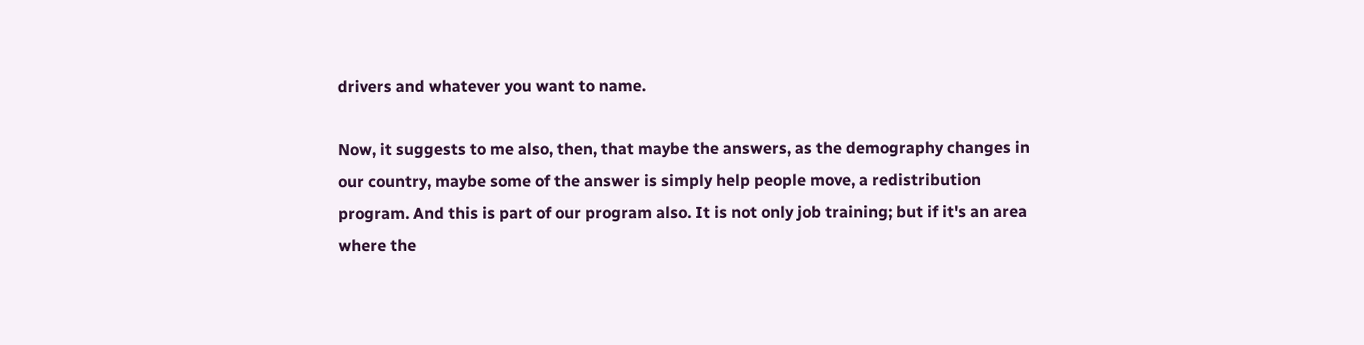drivers and whatever you want to name.

Now, it suggests to me also, then, that maybe the answers, as the demography changes in our country, maybe some of the answer is simply help people move, a redistribution program. And this is part of our program also. It is not only job training; but if it's an area where the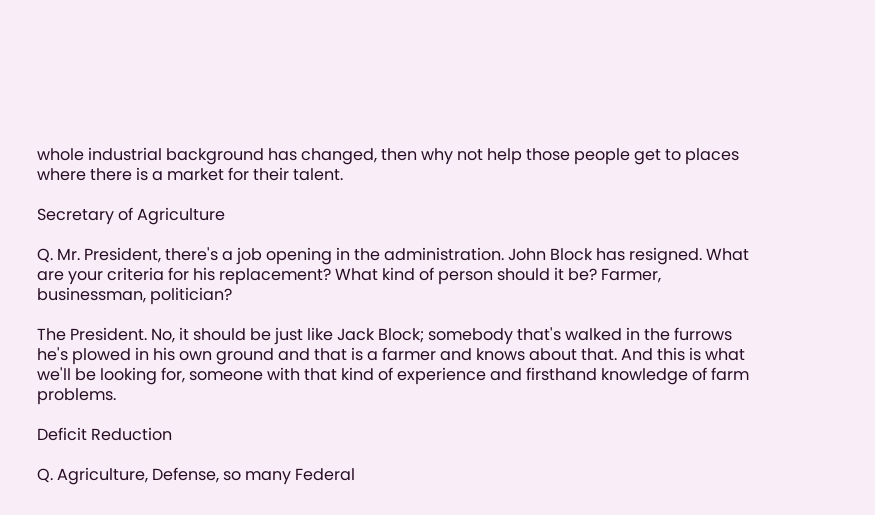whole industrial background has changed, then why not help those people get to places where there is a market for their talent.

Secretary of Agriculture

Q. Mr. President, there's a job opening in the administration. John Block has resigned. What are your criteria for his replacement? What kind of person should it be? Farmer, businessman, politician?

The President. No, it should be just like Jack Block; somebody that's walked in the furrows he's plowed in his own ground and that is a farmer and knows about that. And this is what we'll be looking for, someone with that kind of experience and firsthand knowledge of farm problems.

Deficit Reduction

Q. Agriculture, Defense, so many Federal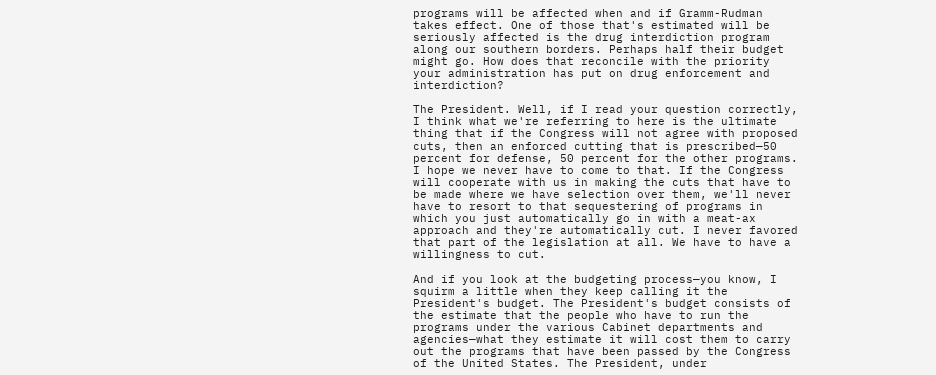programs will be affected when and if Gramm-Rudman takes effect. One of those that's estimated will be seriously affected is the drug interdiction program along our southern borders. Perhaps half their budget might go. How does that reconcile with the priority your administration has put on drug enforcement and interdiction?

The President. Well, if I read your question correctly, I think what we're referring to here is the ultimate thing that if the Congress will not agree with proposed cuts, then an enforced cutting that is prescribed—50 percent for defense, 50 percent for the other programs. I hope we never have to come to that. If the Congress will cooperate with us in making the cuts that have to be made where we have selection over them, we'll never have to resort to that sequestering of programs in which you just automatically go in with a meat-ax approach and they're automatically cut. I never favored that part of the legislation at all. We have to have a willingness to cut.

And if you look at the budgeting process—you know, I squirm a little when they keep calling it the President's budget. The President's budget consists of the estimate that the people who have to run the programs under the various Cabinet departments and agencies—what they estimate it will cost them to carry out the programs that have been passed by the Congress of the United States. The President, under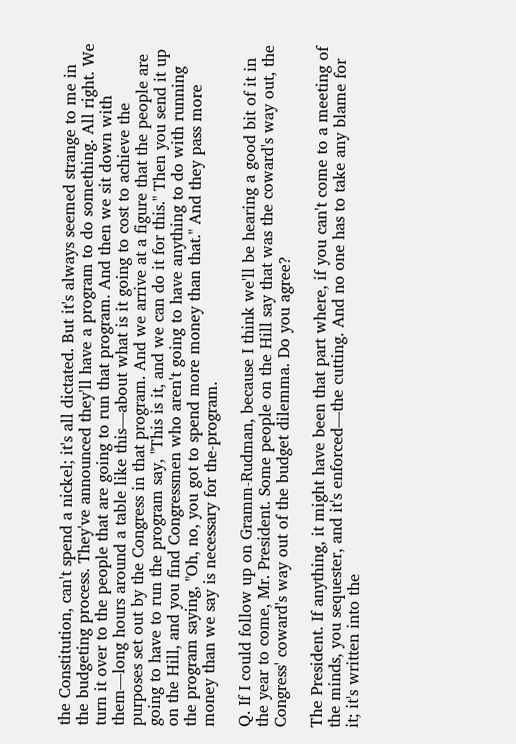the Constitution, can't spend a nickel; it's all dictated. But it's always seemed strange to me in the budgeting process. They've announced they'll have a program to do something. All right. We turn it over to the people that are going to run that program. And then we sit down with them—long hours around a table like this—about what is it going to cost to achieve the purposes set out by the Congress in that program. And we arrive at a figure that the people are going to have to run the program say, "This is it, and we can do it for this." Then you send it up on the Hill, and you find Congressmen who aren't going to have anything to do with running the program saying, "Oh, no, you got to spend more money than that." And they pass more money than we say is necessary for the-program.

Q. If I could follow up on Gramm-Rudman, because I think we'll be hearing a good bit of it in the year to come, Mr. President. Some people on the Hill say that was the coward's way out, the Congress' coward's way out of the budget dilemma. Do you agree?

The President. If anything, it might have been that part where, if you can't come to a meeting of the minds, you sequester, and it's enforced—the cutting. And no one has to take any blame for it; it's written into the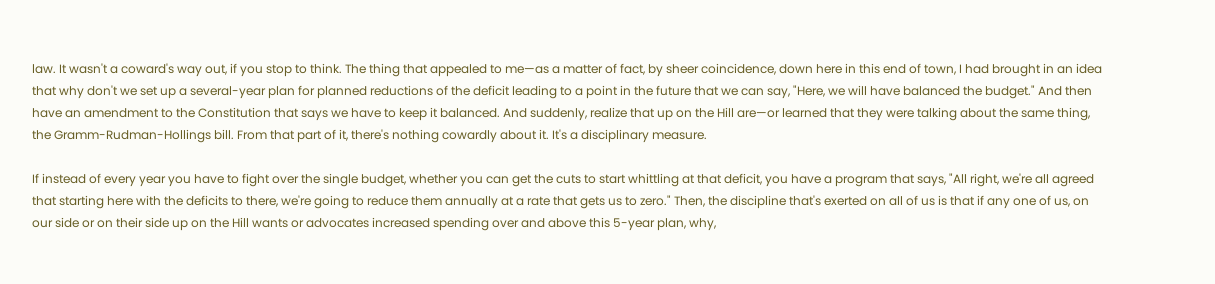law. It wasn't a coward's way out, if you stop to think. The thing that appealed to me—as a matter of fact, by sheer coincidence, down here in this end of town, I had brought in an idea that why don't we set up a several-year plan for planned reductions of the deficit leading to a point in the future that we can say, "Here, we will have balanced the budget." And then have an amendment to the Constitution that says we have to keep it balanced. And suddenly, realize that up on the Hill are—or learned that they were talking about the same thing, the Gramm-Rudman-Hollings bill. From that part of it, there's nothing cowardly about it. It's a disciplinary measure.

If instead of every year you have to fight over the single budget, whether you can get the cuts to start whittling at that deficit, you have a program that says, "All right, we're all agreed that starting here with the deficits to there, we're going to reduce them annually at a rate that gets us to zero." Then, the discipline that's exerted on all of us is that if any one of us, on our side or on their side up on the Hill wants or advocates increased spending over and above this 5-year plan, why,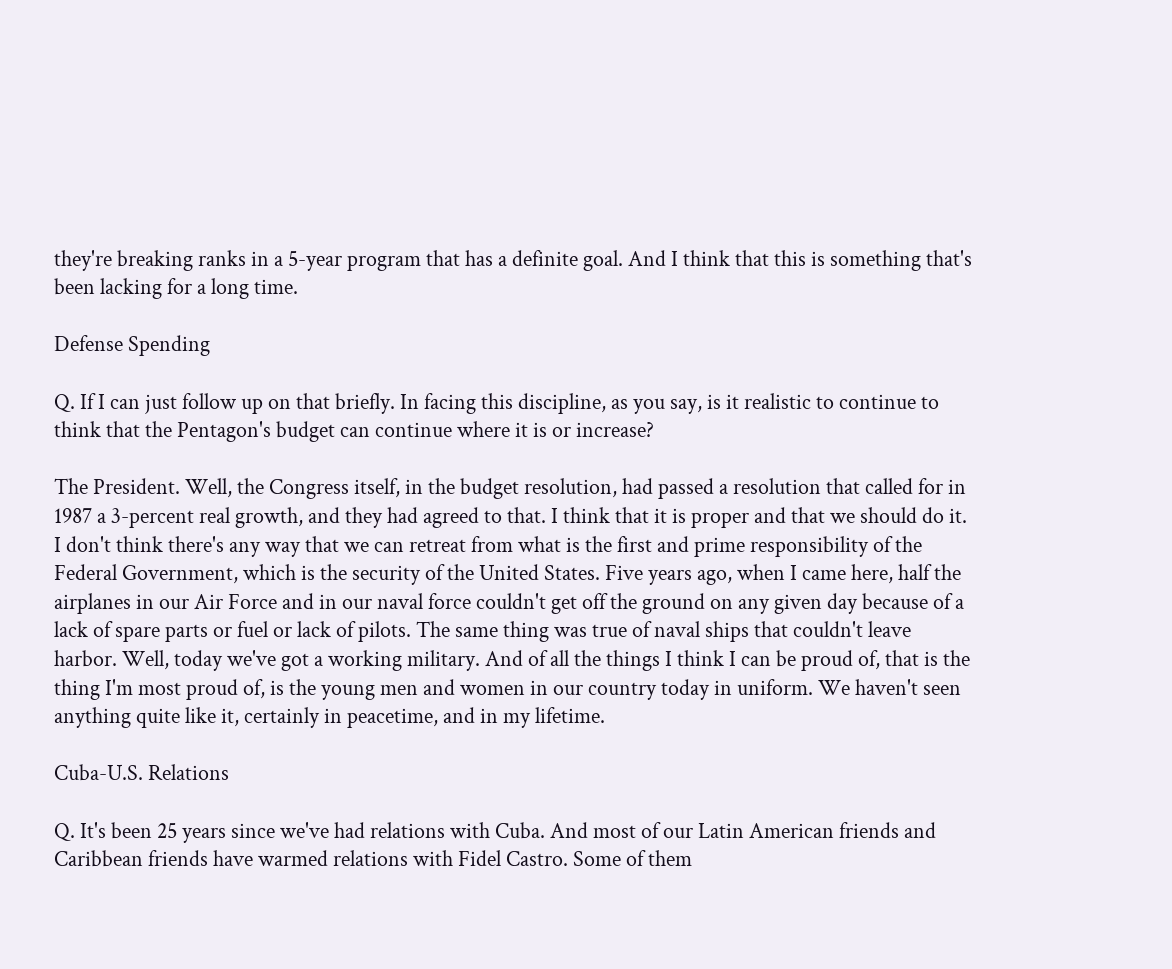they're breaking ranks in a 5-year program that has a definite goal. And I think that this is something that's been lacking for a long time.

Defense Spending

Q. If I can just follow up on that briefly. In facing this discipline, as you say, is it realistic to continue to think that the Pentagon's budget can continue where it is or increase?

The President. Well, the Congress itself, in the budget resolution, had passed a resolution that called for in 1987 a 3-percent real growth, and they had agreed to that. I think that it is proper and that we should do it. I don't think there's any way that we can retreat from what is the first and prime responsibility of the Federal Government, which is the security of the United States. Five years ago, when I came here, half the airplanes in our Air Force and in our naval force couldn't get off the ground on any given day because of a lack of spare parts or fuel or lack of pilots. The same thing was true of naval ships that couldn't leave harbor. Well, today we've got a working military. And of all the things I think I can be proud of, that is the thing I'm most proud of, is the young men and women in our country today in uniform. We haven't seen anything quite like it, certainly in peacetime, and in my lifetime.

Cuba-U.S. Relations

Q. It's been 25 years since we've had relations with Cuba. And most of our Latin American friends and Caribbean friends have warmed relations with Fidel Castro. Some of them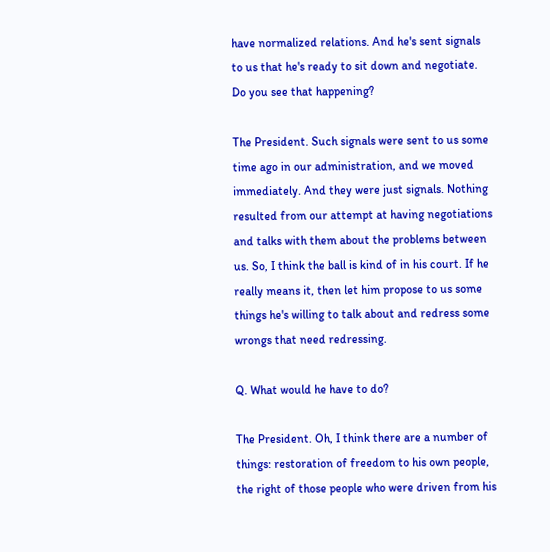have normalized relations. And he's sent signals to us that he's ready to sit down and negotiate. Do you see that happening?

The President. Such signals were sent to us some time ago in our administration, and we moved immediately. And they were just signals. Nothing resulted from our attempt at having negotiations and talks with them about the problems between us. So, I think the ball is kind of in his court. If he really means it, then let him propose to us some things he's willing to talk about and redress some wrongs that need redressing.

Q. What would he have to do?

The President. Oh, I think there are a number of things: restoration of freedom to his own people, the right of those people who were driven from his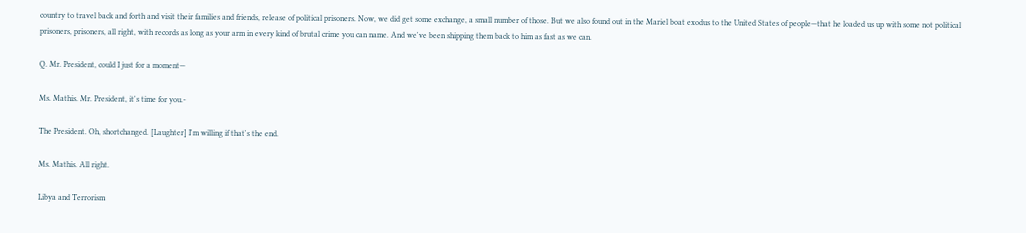country to travel back and forth and visit their families and friends, release of political prisoners. Now, we did get some exchange, a small number of those. But we also found out in the Mariel boat exodus to the United States of people—that he loaded us up with some not political prisoners, prisoners, all right, with records as long as your arm in every kind of brutal crime you can name. And we've been shipping them back to him as fast as we can.

Q. Mr. President, could I just for a moment—

Ms. Mathis. Mr. President, it's time for you.-

The President. Oh, shortchanged. [Laughter] I'm willing if that's the end.

Ms. Mathis. All right.

Libya and Terrorism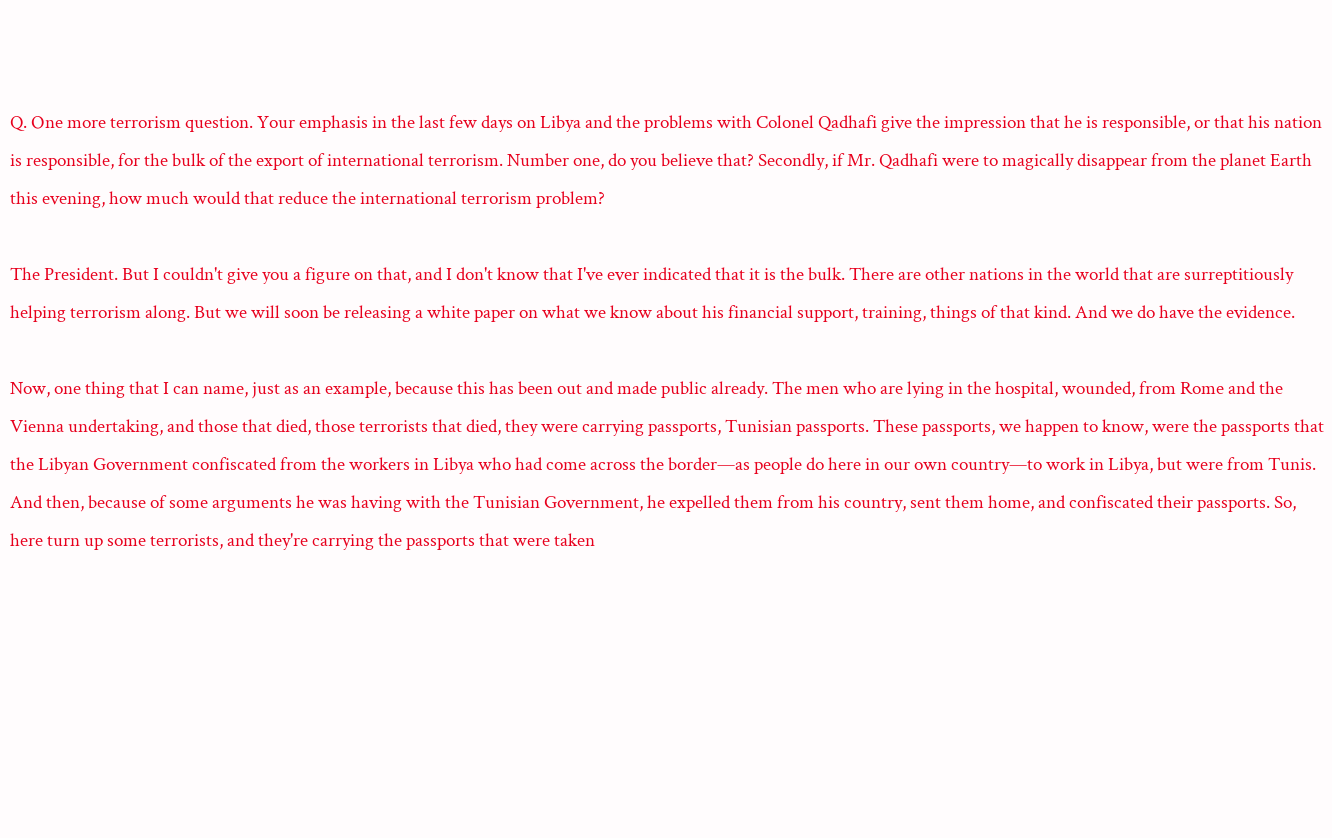Q. One more terrorism question. Your emphasis in the last few days on Libya and the problems with Colonel Qadhafi give the impression that he is responsible, or that his nation is responsible, for the bulk of the export of international terrorism. Number one, do you believe that? Secondly, if Mr. Qadhafi were to magically disappear from the planet Earth this evening, how much would that reduce the international terrorism problem?

The President. But I couldn't give you a figure on that, and I don't know that I've ever indicated that it is the bulk. There are other nations in the world that are surreptitiously helping terrorism along. But we will soon be releasing a white paper on what we know about his financial support, training, things of that kind. And we do have the evidence.

Now, one thing that I can name, just as an example, because this has been out and made public already. The men who are lying in the hospital, wounded, from Rome and the Vienna undertaking, and those that died, those terrorists that died, they were carrying passports, Tunisian passports. These passports, we happen to know, were the passports that the Libyan Government confiscated from the workers in Libya who had come across the border—as people do here in our own country—to work in Libya, but were from Tunis. And then, because of some arguments he was having with the Tunisian Government, he expelled them from his country, sent them home, and confiscated their passports. So, here turn up some terrorists, and they're carrying the passports that were taken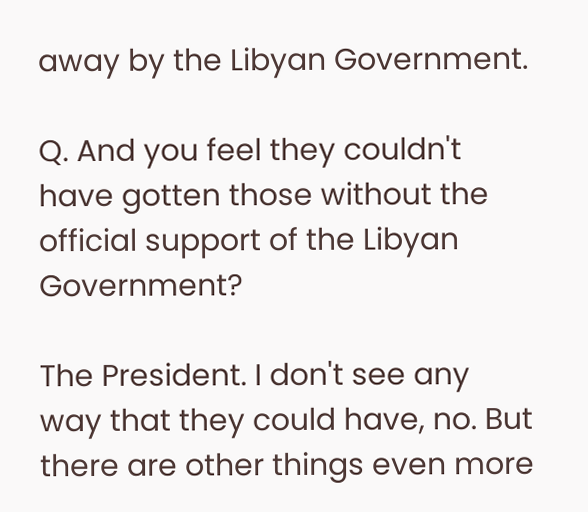away by the Libyan Government.

Q. And you feel they couldn't have gotten those without the official support of the Libyan Government?

The President. I don't see any way that they could have, no. But there are other things even more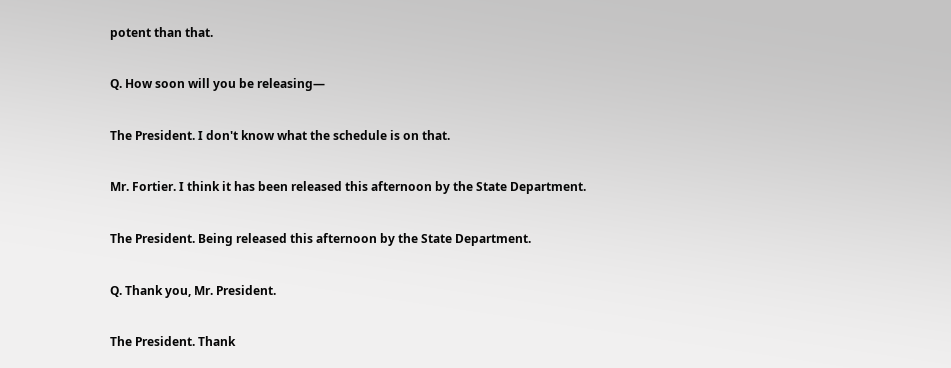potent than that.

Q. How soon will you be releasing—

The President. I don't know what the schedule is on that.

Mr. Fortier. I think it has been released this afternoon by the State Department.

The President. Being released this afternoon by the State Department.

Q. Thank you, Mr. President.

The President. Thank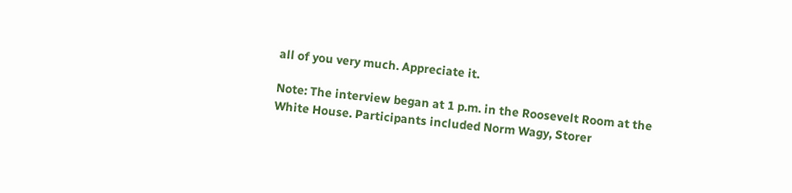all of you very much. Appreciate it.

Note: The interview began at 1 p.m. in the Roosevelt Room at the White House. Participants included Norm Wagy, Storer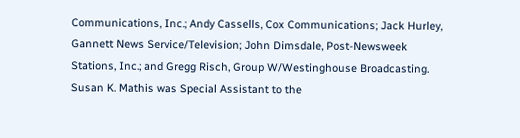Communications, Inc.; Andy Cassells, Cox Communications; Jack Hurley, Gannett News Service/Television; John Dimsdale, Post-Newsweek Stations, Inc.; and Gregg Risch, Group W/Westinghouse Broadcasting. Susan K. Mathis was Special Assistant to the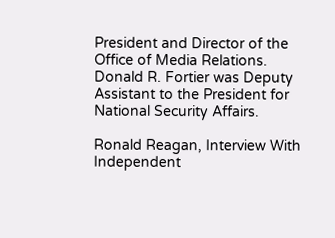President and Director of the Office of Media Relations. Donald R. Fortier was Deputy Assistant to the President for National Security Affairs.

Ronald Reagan, Interview With Independent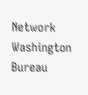Network Washington Bureau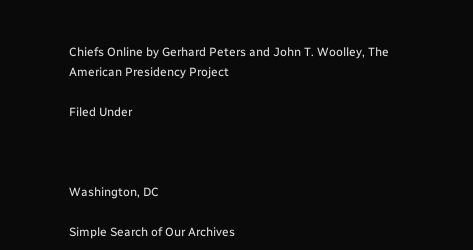Chiefs Online by Gerhard Peters and John T. Woolley, The American Presidency Project

Filed Under



Washington, DC

Simple Search of Our Archives